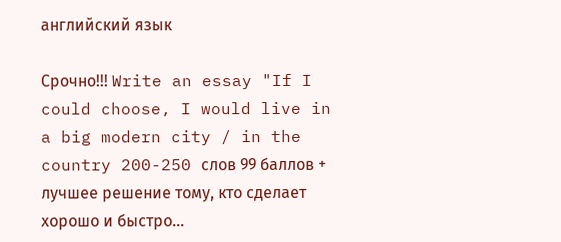английский язык

Срочно!!! Write an essay "If I could choose, I would live in a big modern city / in the country 200-250 слов 99 баллов + лучшее решение тому, кто сделает хорошо и быстро...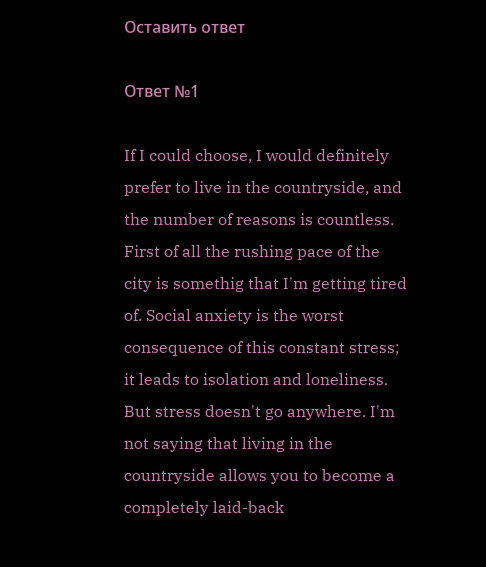Оставить ответ

Ответ №1

If I could choose, I would definitely prefer to live in the countryside, and the number of reasons is countless. First of all the rushing pace of the city is somethig that I'm getting tired of. Social anxiety is the worst consequence of this constant stress; it leads to isolation and loneliness. But stress doesn't go anywhere. I'm not saying that living in the countryside allows you to become a completely laid-back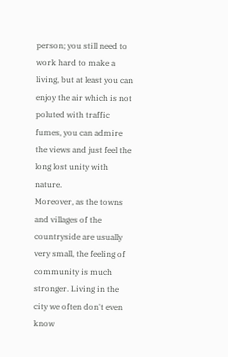person; you still need to work hard to make a living, but at least you can enjoy the air which is not poluted with traffic fumes, you can admire the views and just feel the long lost unity with nature.
Moreover, as the towns and villages of the countryside are usually very small, the feeling of community is much stronger. Living in the city we often don't even know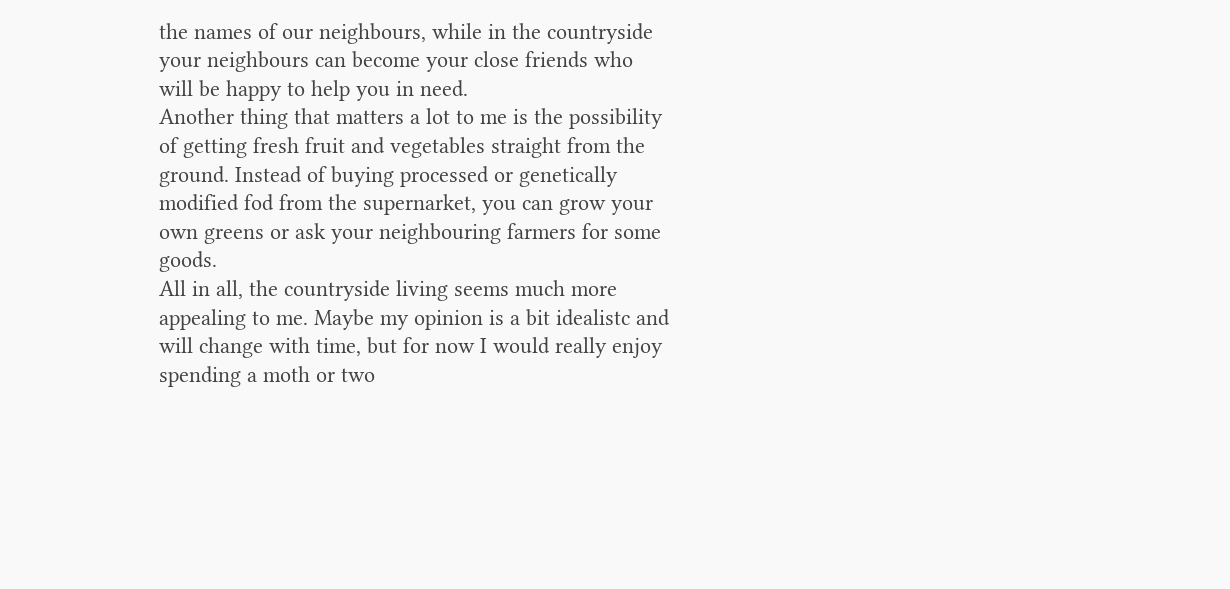the names of our neighbours, while in the countryside your neighbours can become your close friends who will be happy to help you in need.
Another thing that matters a lot to me is the possibility of getting fresh fruit and vegetables straight from the ground. Instead of buying processed or genetically modified fod from the supernarket, you can grow your own greens or ask your neighbouring farmers for some goods.
All in all, the countryside living seems much more appealing to me. Maybe my opinion is a bit idealistc and will change with time, but for now I would really enjoy spending a moth or two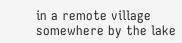in a remote village somewhere by the lake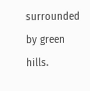surrounded by green hills.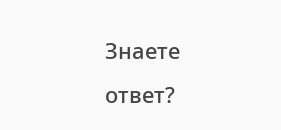Знаете ответ?